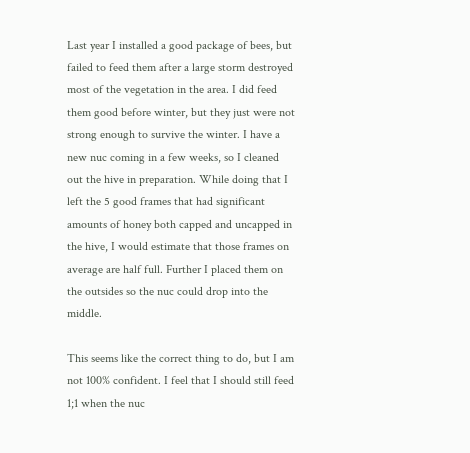Last year I installed a good package of bees, but failed to feed them after a large storm destroyed most of the vegetation in the area. I did feed them good before winter, but they just were not strong enough to survive the winter. I have a new nuc coming in a few weeks, so I cleaned out the hive in preparation. While doing that I left the 5 good frames that had significant amounts of honey both capped and uncapped in the hive, I would estimate that those frames on average are half full. Further I placed them on the outsides so the nuc could drop into the middle.

This seems like the correct thing to do, but I am not 100% confident. I feel that I should still feed 1;1 when the nuc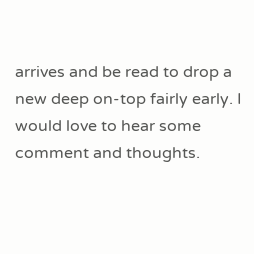arrives and be read to drop a new deep on-top fairly early. I would love to hear some comment and thoughts.